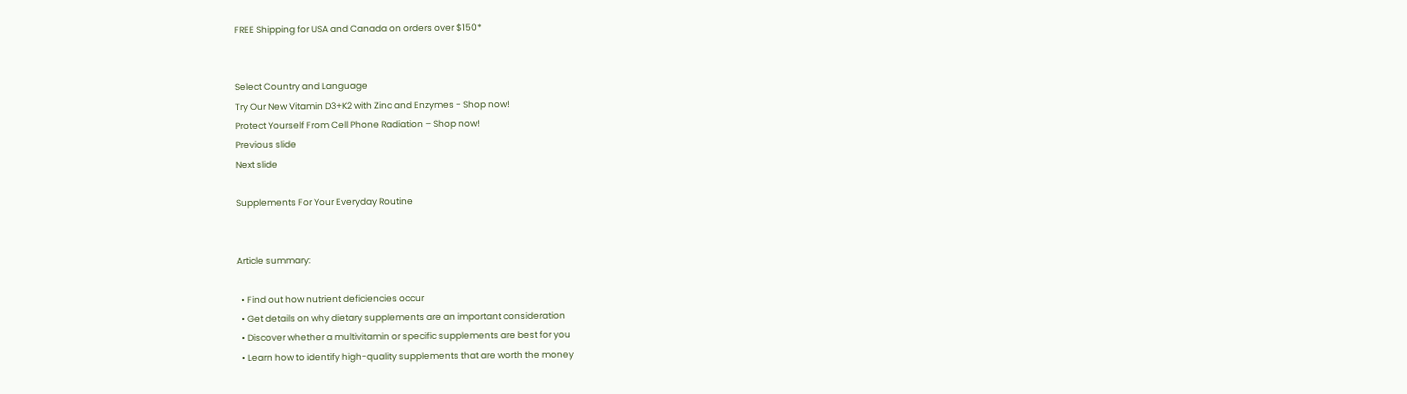FREE Shipping for USA and Canada on orders over $150*


Select Country and Language
Try Our New Vitamin D3+K2 with Zinc and Enzymes - Shop now!
Protect Yourself From Cell Phone Radiation – Shop now!
Previous slide
Next slide

Supplements For Your Everyday Routine


Article summary:

  • Find out how nutrient deficiencies occur
  • Get details on why dietary supplements are an important consideration
  • Discover whether a multivitamin or specific supplements are best for you
  • Learn how to identify high-quality supplements that are worth the money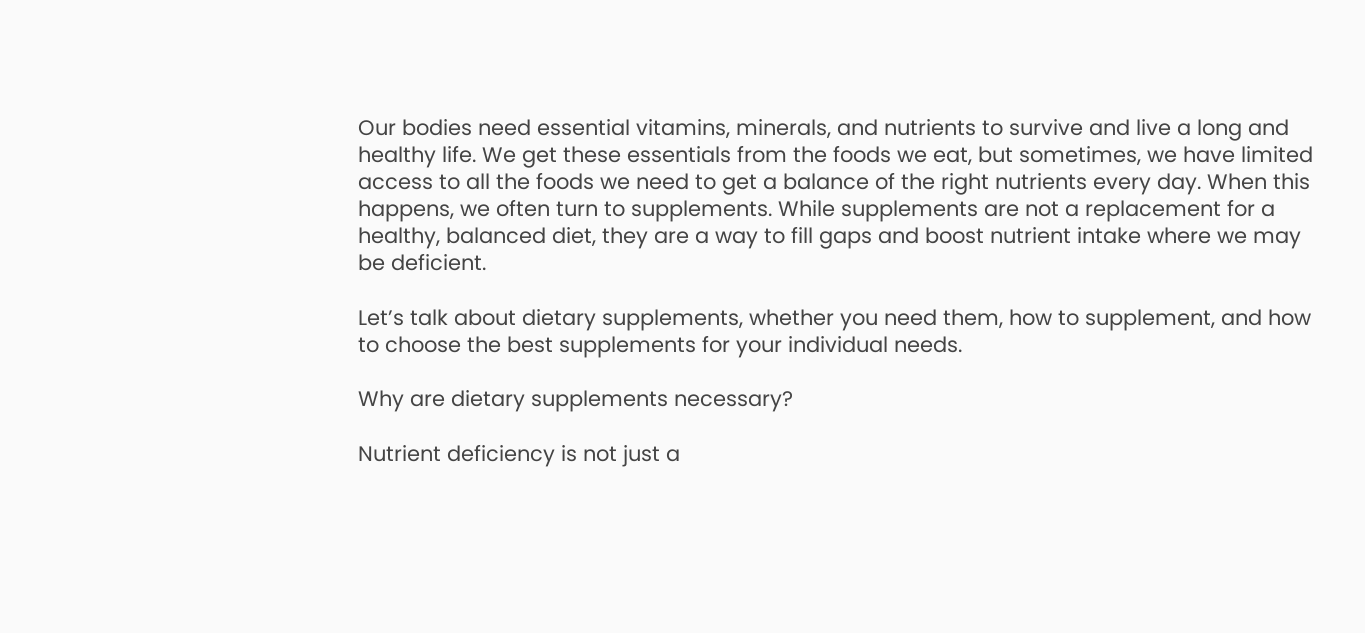Our bodies need essential vitamins, minerals, and nutrients to survive and live a long and healthy life. We get these essentials from the foods we eat, but sometimes, we have limited access to all the foods we need to get a balance of the right nutrients every day. When this happens, we often turn to supplements. While supplements are not a replacement for a healthy, balanced diet, they are a way to fill gaps and boost nutrient intake where we may be deficient.

Let’s talk about dietary supplements, whether you need them, how to supplement, and how to choose the best supplements for your individual needs.

Why are dietary supplements necessary?

Nutrient deficiency is not just a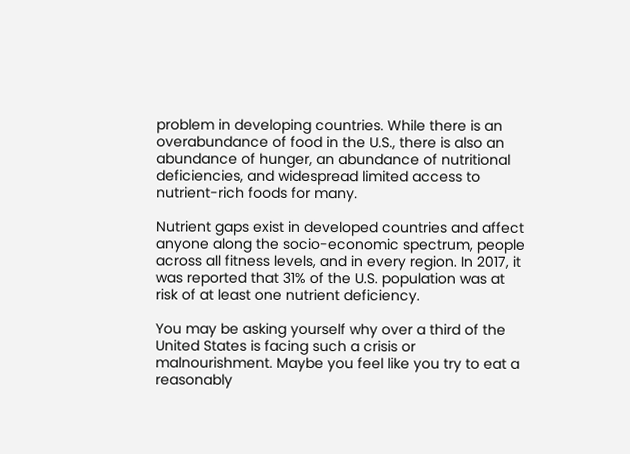problem in developing countries. While there is an overabundance of food in the U.S., there is also an abundance of hunger, an abundance of nutritional deficiencies, and widespread limited access to nutrient-rich foods for many.

Nutrient gaps exist in developed countries and affect anyone along the socio-economic spectrum, people across all fitness levels, and in every region. In 2017, it was reported that 31% of the U.S. population was at risk of at least one nutrient deficiency.

You may be asking yourself why over a third of the United States is facing such a crisis or malnourishment. Maybe you feel like you try to eat a reasonably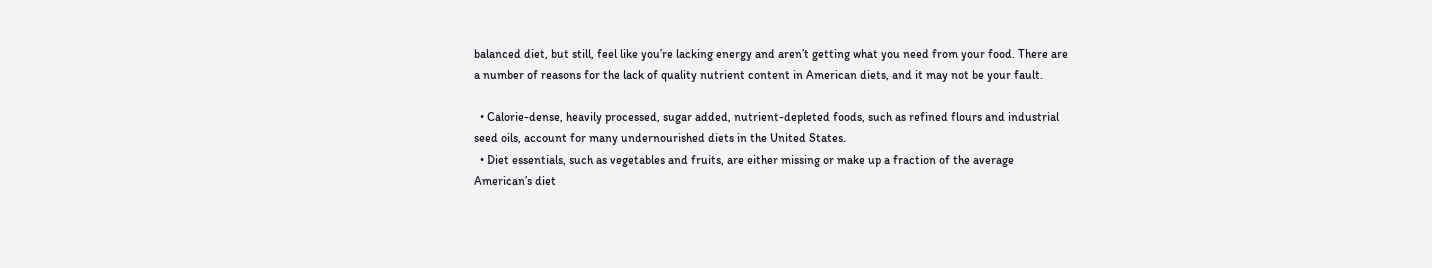balanced diet, but still, feel like you’re lacking energy and aren’t getting what you need from your food. There are a number of reasons for the lack of quality nutrient content in American diets, and it may not be your fault.

  • Calorie-dense, heavily processed, sugar added, nutrient-depleted foods, such as refined flours and industrial seed oils, account for many undernourished diets in the United States.
  • Diet essentials, such as vegetables and fruits, are either missing or make up a fraction of the average American’s diet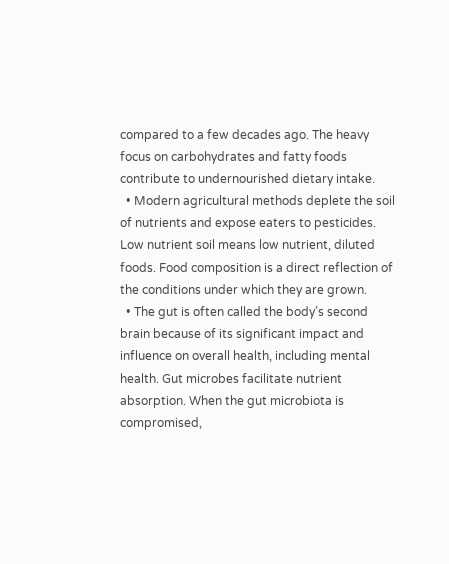compared to a few decades ago. The heavy focus on carbohydrates and fatty foods contribute to undernourished dietary intake.
  • Modern agricultural methods deplete the soil of nutrients and expose eaters to pesticides. Low nutrient soil means low nutrient, diluted foods. Food composition is a direct reflection of the conditions under which they are grown.
  • The gut is often called the body’s second brain because of its significant impact and influence on overall health, including mental health. Gut microbes facilitate nutrient absorption. When the gut microbiota is compromised,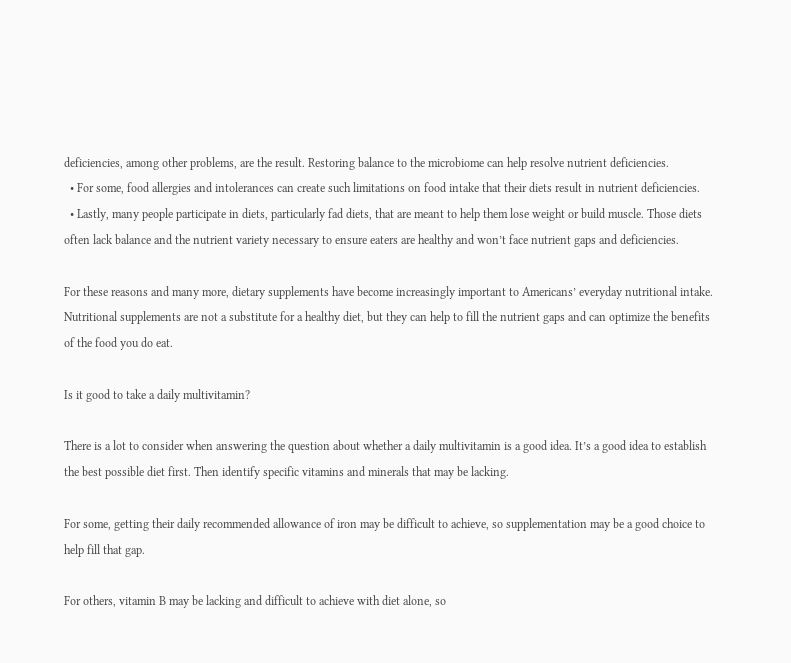deficiencies, among other problems, are the result. Restoring balance to the microbiome can help resolve nutrient deficiencies.
  • For some, food allergies and intolerances can create such limitations on food intake that their diets result in nutrient deficiencies.
  • Lastly, many people participate in diets, particularly fad diets, that are meant to help them lose weight or build muscle. Those diets often lack balance and the nutrient variety necessary to ensure eaters are healthy and won’t face nutrient gaps and deficiencies.

For these reasons and many more, dietary supplements have become increasingly important to Americans’ everyday nutritional intake. Nutritional supplements are not a substitute for a healthy diet, but they can help to fill the nutrient gaps and can optimize the benefits of the food you do eat.

Is it good to take a daily multivitamin?

There is a lot to consider when answering the question about whether a daily multivitamin is a good idea. It’s a good idea to establish the best possible diet first. Then identify specific vitamins and minerals that may be lacking.

For some, getting their daily recommended allowance of iron may be difficult to achieve, so supplementation may be a good choice to help fill that gap.

For others, vitamin B may be lacking and difficult to achieve with diet alone, so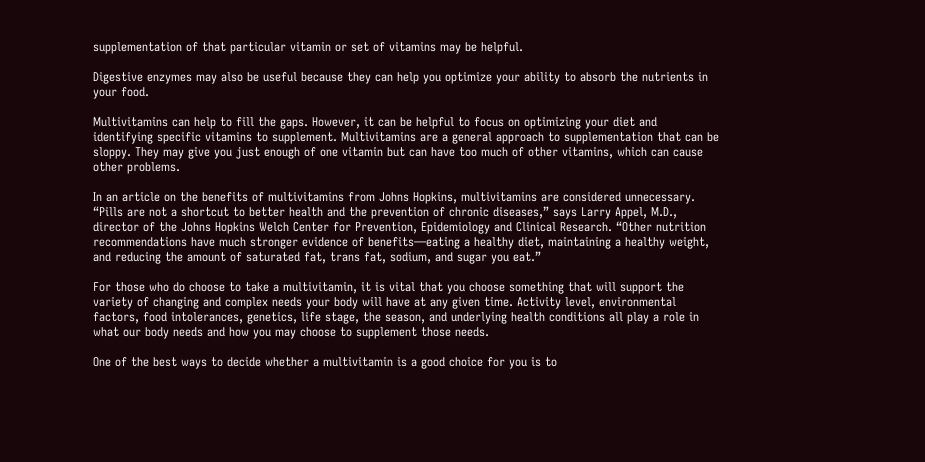supplementation of that particular vitamin or set of vitamins may be helpful.

Digestive enzymes may also be useful because they can help you optimize your ability to absorb the nutrients in your food.

Multivitamins can help to fill the gaps. However, it can be helpful to focus on optimizing your diet and identifying specific vitamins to supplement. Multivitamins are a general approach to supplementation that can be sloppy. They may give you just enough of one vitamin but can have too much of other vitamins, which can cause other problems.

In an article on the benefits of multivitamins from Johns Hopkins, multivitamins are considered unnecessary. “Pills are not a shortcut to better health and the prevention of chronic diseases,” says Larry Appel, M.D., director of the Johns Hopkins Welch Center for Prevention, Epidemiology and Clinical Research. “Other nutrition recommendations have much stronger evidence of benefits—eating a healthy diet, maintaining a healthy weight, and reducing the amount of saturated fat, trans fat, sodium, and sugar you eat.”

For those who do choose to take a multivitamin, it is vital that you choose something that will support the variety of changing and complex needs your body will have at any given time. Activity level, environmental factors, food intolerances, genetics, life stage, the season, and underlying health conditions all play a role in what our body needs and how you may choose to supplement those needs.

One of the best ways to decide whether a multivitamin is a good choice for you is to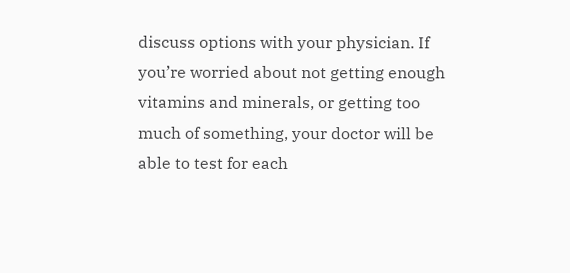discuss options with your physician. If you’re worried about not getting enough vitamins and minerals, or getting too much of something, your doctor will be able to test for each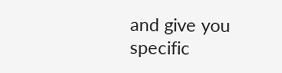and give you specific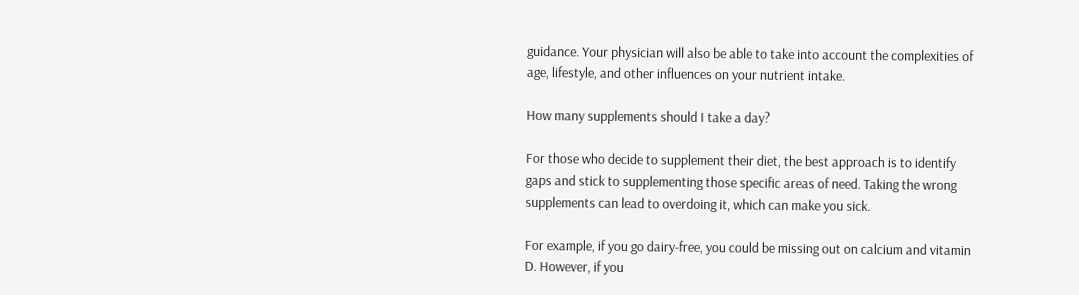guidance. Your physician will also be able to take into account the complexities of age, lifestyle, and other influences on your nutrient intake.

How many supplements should I take a day?

For those who decide to supplement their diet, the best approach is to identify gaps and stick to supplementing those specific areas of need. Taking the wrong supplements can lead to overdoing it, which can make you sick.

For example, if you go dairy-free, you could be missing out on calcium and vitamin D. However, if you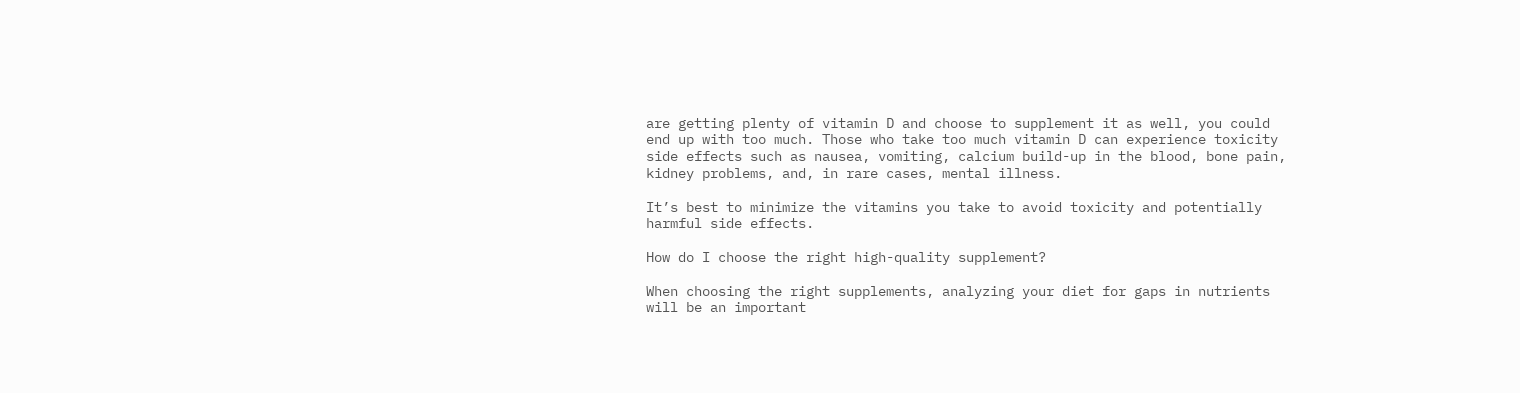are getting plenty of vitamin D and choose to supplement it as well, you could end up with too much. Those who take too much vitamin D can experience toxicity side effects such as nausea, vomiting, calcium build-up in the blood, bone pain, kidney problems, and, in rare cases, mental illness.

It’s best to minimize the vitamins you take to avoid toxicity and potentially harmful side effects.

How do I choose the right high-quality supplement?

When choosing the right supplements, analyzing your diet for gaps in nutrients will be an important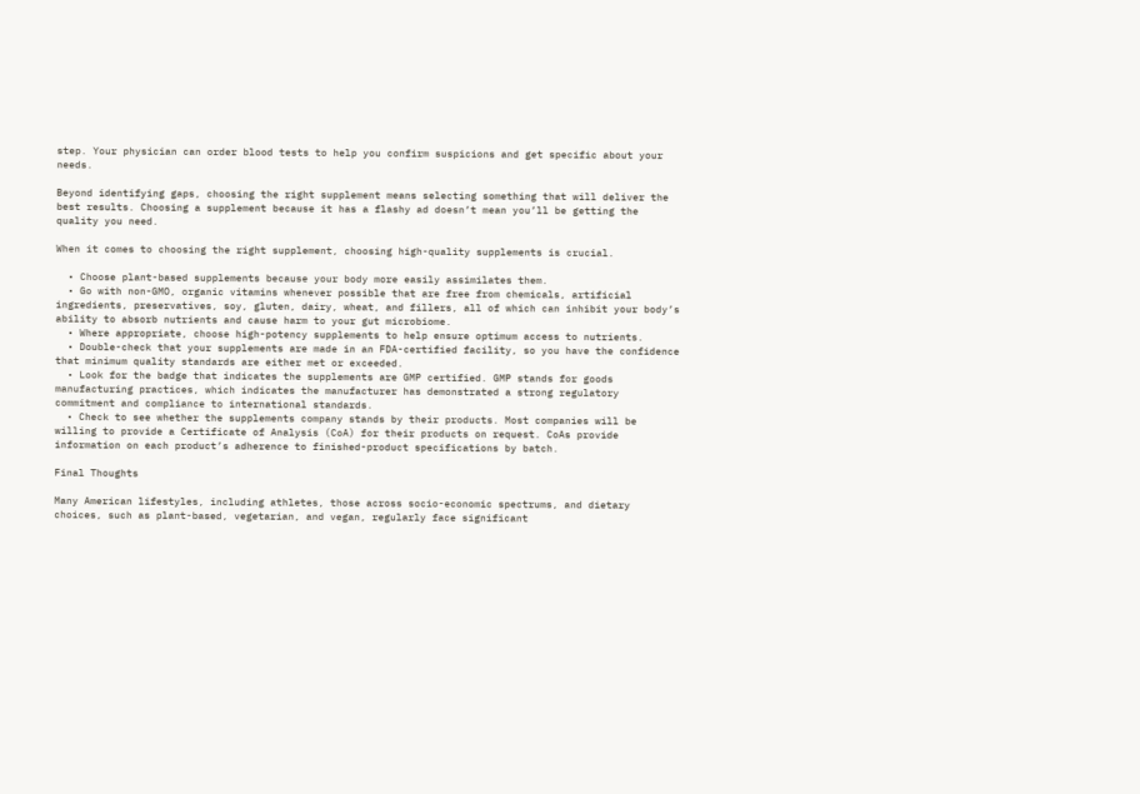step. Your physician can order blood tests to help you confirm suspicions and get specific about your needs.

Beyond identifying gaps, choosing the right supplement means selecting something that will deliver the best results. Choosing a supplement because it has a flashy ad doesn’t mean you’ll be getting the quality you need.

When it comes to choosing the right supplement, choosing high-quality supplements is crucial.

  • Choose plant-based supplements because your body more easily assimilates them.
  • Go with non-GMO, organic vitamins whenever possible that are free from chemicals, artificial ingredients, preservatives, soy, gluten, dairy, wheat, and fillers, all of which can inhibit your body’s ability to absorb nutrients and cause harm to your gut microbiome.
  • Where appropriate, choose high-potency supplements to help ensure optimum access to nutrients.
  • Double-check that your supplements are made in an FDA-certified facility, so you have the confidence that minimum quality standards are either met or exceeded.
  • Look for the badge that indicates the supplements are GMP certified. GMP stands for goods manufacturing practices, which indicates the manufacturer has demonstrated a strong regulatory commitment and compliance to international standards.
  • Check to see whether the supplements company stands by their products. Most companies will be willing to provide a Certificate of Analysis (CoA) for their products on request. CoAs provide information on each product’s adherence to finished-product specifications by batch.

Final Thoughts

Many American lifestyles, including athletes, those across socio-economic spectrums, and dietary choices, such as plant-based, vegetarian, and vegan, regularly face significant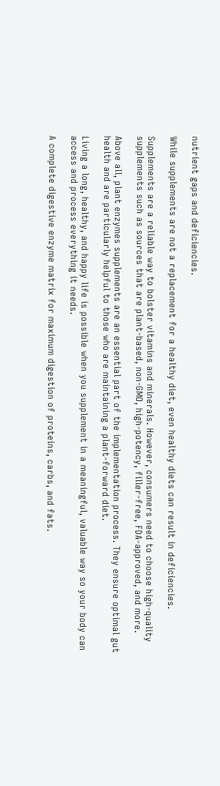nutrient gaps and deficiencies.

While supplements are not a replacement for a healthy diet, even healthy diets can result in deficiencies.

Supplements are a reliable way to bolster vitamins and minerals. However, consumers need to choose high-quality supplements such as sources that are plant-based, non-GMO, high-potency, filler-free, FDA-approved, and more.

Above all, plant enzymes supplements are an essential part of the implementation process. They ensure optimal gut health and are particularly helpful to those who are maintaining a plant-forward diet.

Living a long, healthy, and happy life is possible when you supplement in a meaningful, valuable way so your body can access and process everything it needs.

A complete digestive enzyme matrix for maximum digestion of proteins, carbs, and fats.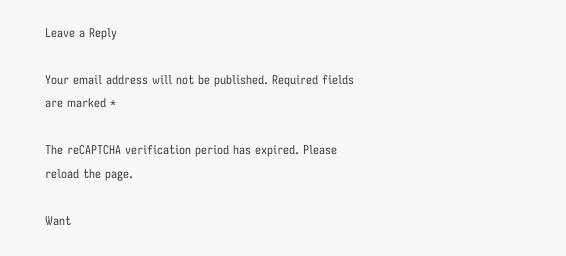Leave a Reply

Your email address will not be published. Required fields are marked *

The reCAPTCHA verification period has expired. Please reload the page.

Want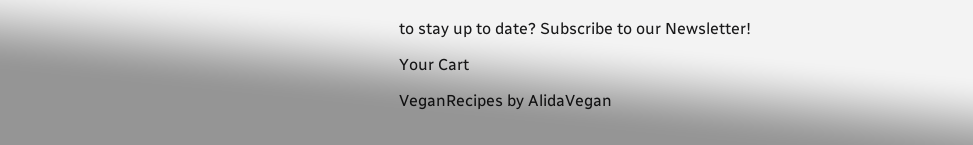to stay up to date? Subscribe to our Newsletter!

Your Cart

VeganRecipes by AlidaVegan